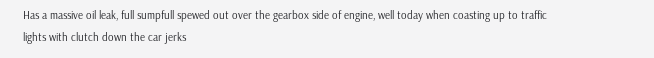Has a massive oil leak, full sumpfull spewed out over the gearbox side of engine, well today when coasting up to traffic lights with clutch down the car jerks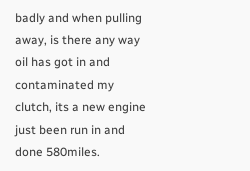badly and when pulling away, is there any way oil has got in and contaminated my clutch, its a new engine just been run in and done 580miles.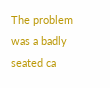The problem was a badly seated ca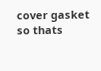cover gasket so thats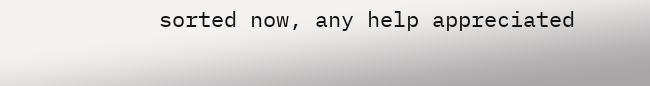sorted now, any help appreciated